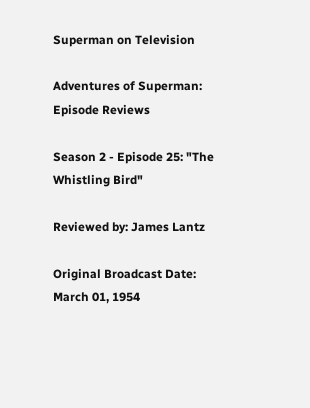Superman on Television

Adventures of Superman: Episode Reviews

Season 2 - Episode 25: "The Whistling Bird"

Reviewed by: James Lantz

Original Broadcast Date: March 01, 1954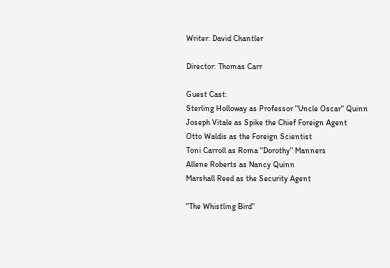Writer: David Chantler

Director: Thomas Carr

Guest Cast:
Sterling Holloway as Professor "Uncle Oscar" Quinn
Joseph Vitale as Spike the Chief Foreign Agent
Otto Waldis as the Foreign Scientist
Toni Carroll as Roma "Dorothy" Manners
Allene Roberts as Nancy Quinn
Marshall Reed as the Security Agent

"The Whistling Bird"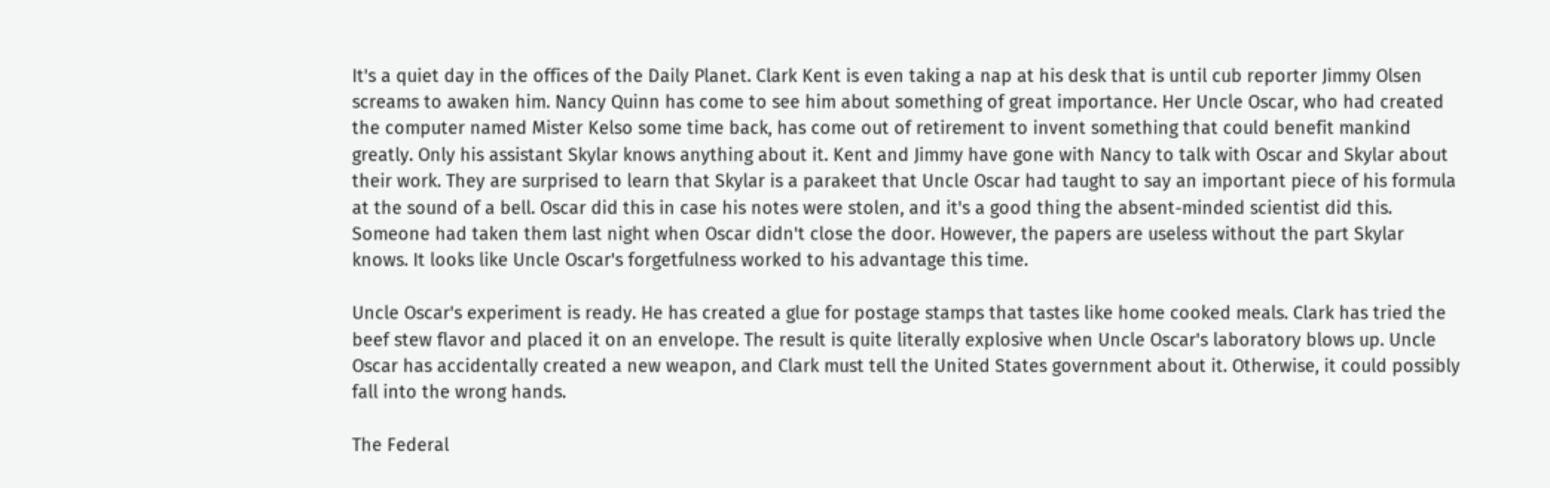It's a quiet day in the offices of the Daily Planet. Clark Kent is even taking a nap at his desk that is until cub reporter Jimmy Olsen screams to awaken him. Nancy Quinn has come to see him about something of great importance. Her Uncle Oscar, who had created the computer named Mister Kelso some time back, has come out of retirement to invent something that could benefit mankind greatly. Only his assistant Skylar knows anything about it. Kent and Jimmy have gone with Nancy to talk with Oscar and Skylar about their work. They are surprised to learn that Skylar is a parakeet that Uncle Oscar had taught to say an important piece of his formula at the sound of a bell. Oscar did this in case his notes were stolen, and it's a good thing the absent-minded scientist did this. Someone had taken them last night when Oscar didn't close the door. However, the papers are useless without the part Skylar knows. It looks like Uncle Oscar's forgetfulness worked to his advantage this time.

Uncle Oscar's experiment is ready. He has created a glue for postage stamps that tastes like home cooked meals. Clark has tried the beef stew flavor and placed it on an envelope. The result is quite literally explosive when Uncle Oscar's laboratory blows up. Uncle Oscar has accidentally created a new weapon, and Clark must tell the United States government about it. Otherwise, it could possibly fall into the wrong hands.

The Federal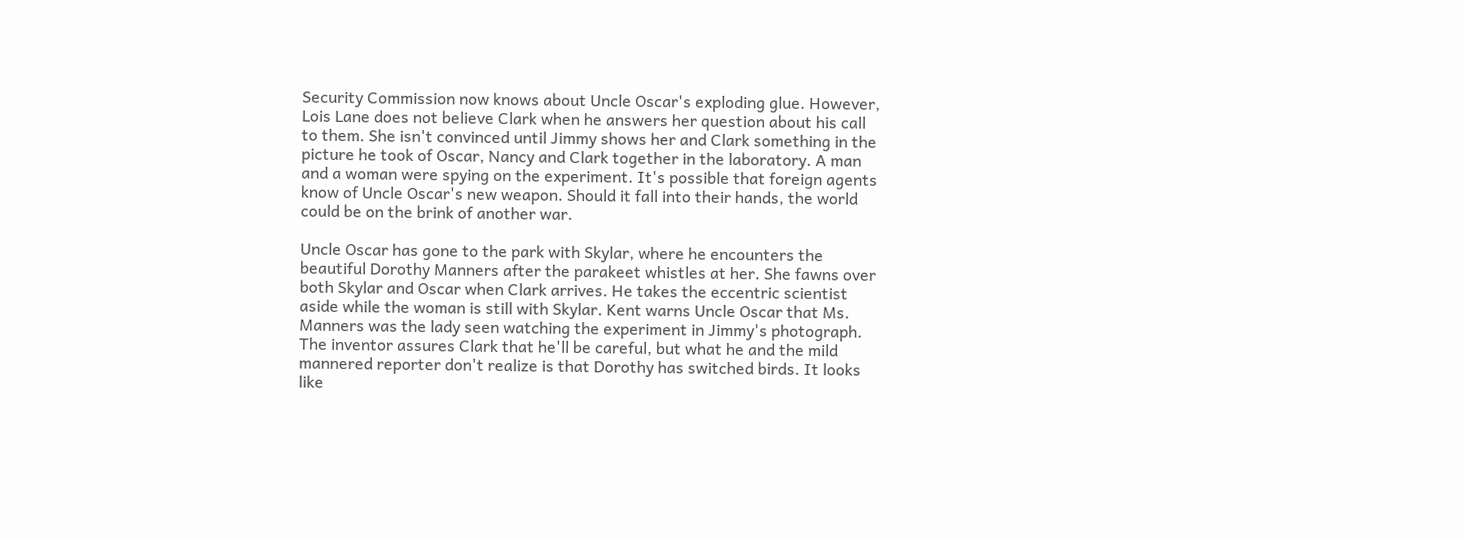Security Commission now knows about Uncle Oscar's exploding glue. However, Lois Lane does not believe Clark when he answers her question about his call to them. She isn't convinced until Jimmy shows her and Clark something in the picture he took of Oscar, Nancy and Clark together in the laboratory. A man and a woman were spying on the experiment. It's possible that foreign agents know of Uncle Oscar's new weapon. Should it fall into their hands, the world could be on the brink of another war.

Uncle Oscar has gone to the park with Skylar, where he encounters the beautiful Dorothy Manners after the parakeet whistles at her. She fawns over both Skylar and Oscar when Clark arrives. He takes the eccentric scientist aside while the woman is still with Skylar. Kent warns Uncle Oscar that Ms. Manners was the lady seen watching the experiment in Jimmy's photograph. The inventor assures Clark that he'll be careful, but what he and the mild mannered reporter don't realize is that Dorothy has switched birds. It looks like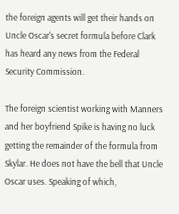the foreign agents will get their hands on Uncle Oscar's secret formula before Clark has heard any news from the Federal Security Commission.

The foreign scientist working with Manners and her boyfriend Spike is having no luck getting the remainder of the formula from Skylar. He does not have the bell that Uncle Oscar uses. Speaking of which,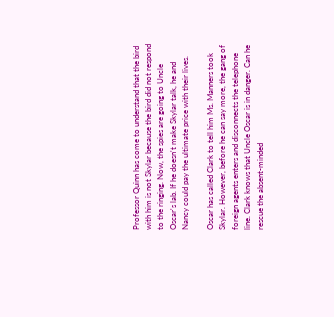Professor Quinn has come to understand that the bird with him is not Skylar because the bird did not respond to the ringing. Now, the spies are going to Uncle Oscar's lab. If he doesn't make Skylar talk, he and Nancy could pay the ultimate price with their lives.

Oscar has called Clark to tell him Ms. Manners took Skylar. However, before he can say more, the gang of foreign agents enters and disconnects the telephone line. Clark knows that Uncle Oscar is in danger. Can he rescue the absent-minded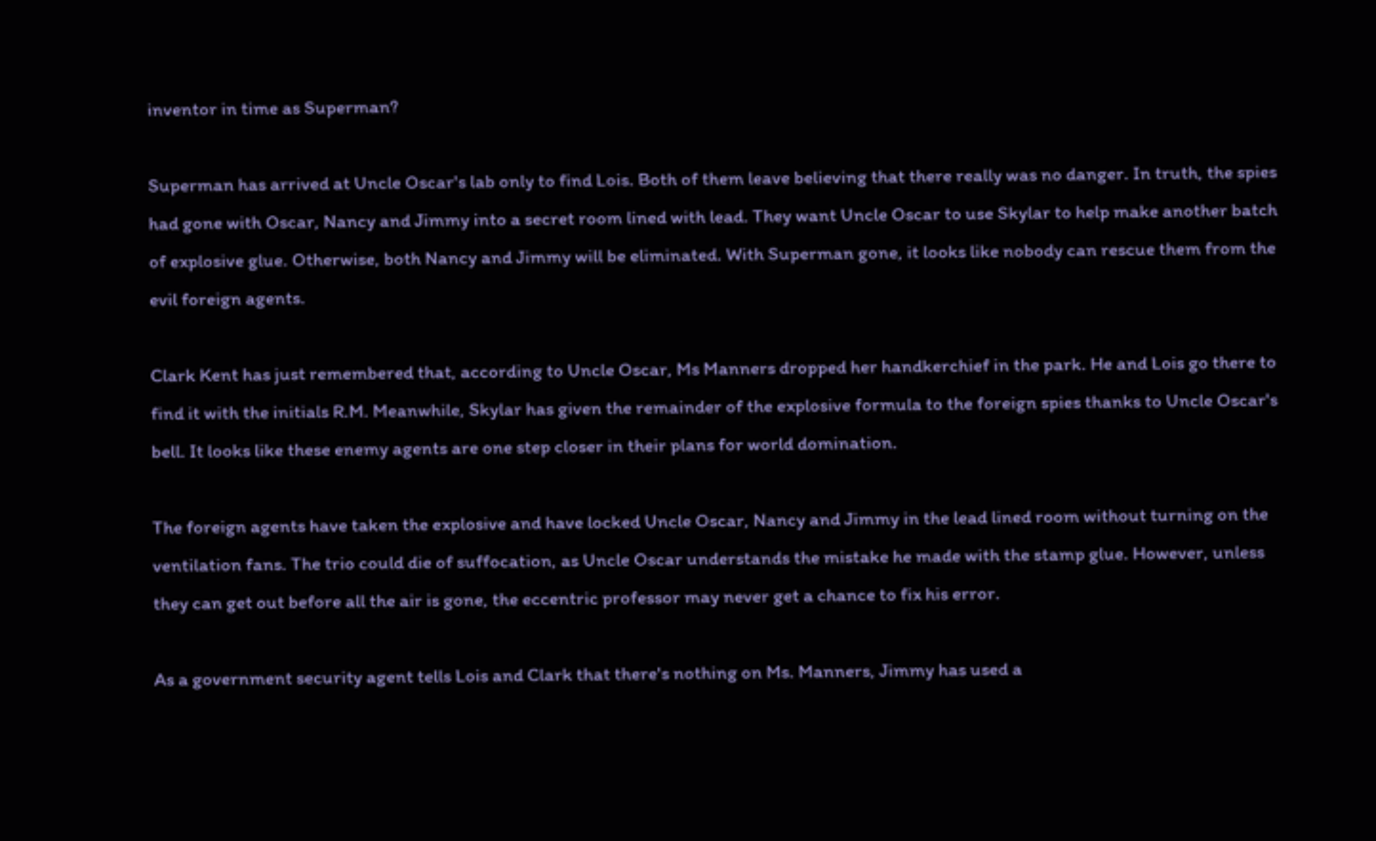inventor in time as Superman?

Superman has arrived at Uncle Oscar's lab only to find Lois. Both of them leave believing that there really was no danger. In truth, the spies had gone with Oscar, Nancy and Jimmy into a secret room lined with lead. They want Uncle Oscar to use Skylar to help make another batch of explosive glue. Otherwise, both Nancy and Jimmy will be eliminated. With Superman gone, it looks like nobody can rescue them from the evil foreign agents.

Clark Kent has just remembered that, according to Uncle Oscar, Ms Manners dropped her handkerchief in the park. He and Lois go there to find it with the initials R.M. Meanwhile, Skylar has given the remainder of the explosive formula to the foreign spies thanks to Uncle Oscar's bell. It looks like these enemy agents are one step closer in their plans for world domination.

The foreign agents have taken the explosive and have locked Uncle Oscar, Nancy and Jimmy in the lead lined room without turning on the ventilation fans. The trio could die of suffocation, as Uncle Oscar understands the mistake he made with the stamp glue. However, unless they can get out before all the air is gone, the eccentric professor may never get a chance to fix his error.

As a government security agent tells Lois and Clark that there's nothing on Ms. Manners, Jimmy has used a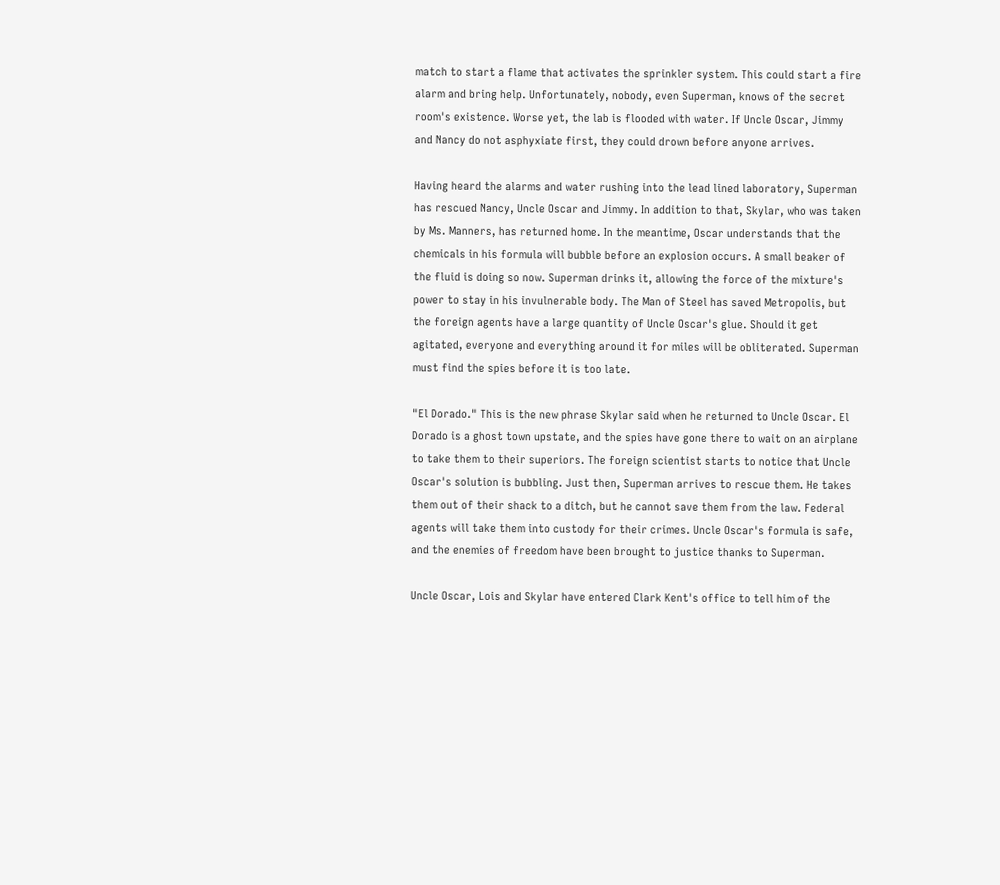match to start a flame that activates the sprinkler system. This could start a fire alarm and bring help. Unfortunately, nobody, even Superman, knows of the secret room's existence. Worse yet, the lab is flooded with water. If Uncle Oscar, Jimmy and Nancy do not asphyxiate first, they could drown before anyone arrives.

Having heard the alarms and water rushing into the lead lined laboratory, Superman has rescued Nancy, Uncle Oscar and Jimmy. In addition to that, Skylar, who was taken by Ms. Manners, has returned home. In the meantime, Oscar understands that the chemicals in his formula will bubble before an explosion occurs. A small beaker of the fluid is doing so now. Superman drinks it, allowing the force of the mixture's power to stay in his invulnerable body. The Man of Steel has saved Metropolis, but the foreign agents have a large quantity of Uncle Oscar's glue. Should it get agitated, everyone and everything around it for miles will be obliterated. Superman must find the spies before it is too late.

"El Dorado." This is the new phrase Skylar said when he returned to Uncle Oscar. El Dorado is a ghost town upstate, and the spies have gone there to wait on an airplane to take them to their superiors. The foreign scientist starts to notice that Uncle Oscar's solution is bubbling. Just then, Superman arrives to rescue them. He takes them out of their shack to a ditch, but he cannot save them from the law. Federal agents will take them into custody for their crimes. Uncle Oscar's formula is safe, and the enemies of freedom have been brought to justice thanks to Superman.

Uncle Oscar, Lois and Skylar have entered Clark Kent's office to tell him of the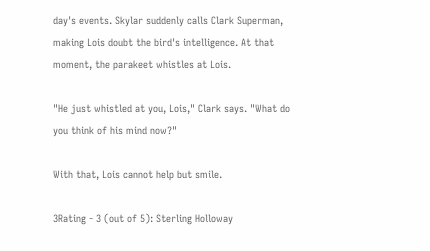day's events. Skylar suddenly calls Clark Superman, making Lois doubt the bird's intelligence. At that moment, the parakeet whistles at Lois.

"He just whistled at you, Lois," Clark says. "What do you think of his mind now?"

With that, Lois cannot help but smile.

3Rating - 3 (out of 5): Sterling Holloway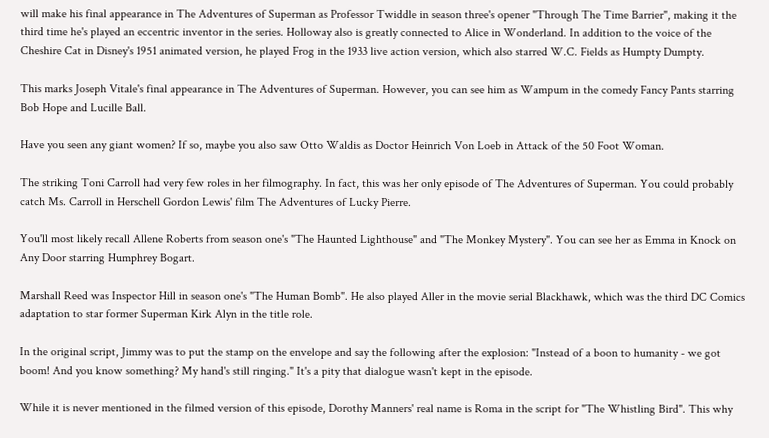will make his final appearance in The Adventures of Superman as Professor Twiddle in season three's opener "Through The Time Barrier", making it the third time he's played an eccentric inventor in the series. Holloway also is greatly connected to Alice in Wonderland. In addition to the voice of the Cheshire Cat in Disney's 1951 animated version, he played Frog in the 1933 live action version, which also starred W.C. Fields as Humpty Dumpty.

This marks Joseph Vitale's final appearance in The Adventures of Superman. However, you can see him as Wampum in the comedy Fancy Pants starring Bob Hope and Lucille Ball.

Have you seen any giant women? If so, maybe you also saw Otto Waldis as Doctor Heinrich Von Loeb in Attack of the 50 Foot Woman.

The striking Toni Carroll had very few roles in her filmography. In fact, this was her only episode of The Adventures of Superman. You could probably catch Ms. Carroll in Herschell Gordon Lewis' film The Adventures of Lucky Pierre.

You'll most likely recall Allene Roberts from season one's "The Haunted Lighthouse" and "The Monkey Mystery". You can see her as Emma in Knock on Any Door starring Humphrey Bogart.

Marshall Reed was Inspector Hill in season one's "The Human Bomb". He also played Aller in the movie serial Blackhawk, which was the third DC Comics adaptation to star former Superman Kirk Alyn in the title role.

In the original script, Jimmy was to put the stamp on the envelope and say the following after the explosion: "Instead of a boon to humanity - we got boom! And you know something? My hand's still ringing." It's a pity that dialogue wasn't kept in the episode.

While it is never mentioned in the filmed version of this episode, Dorothy Manners' real name is Roma in the script for "The Whistling Bird". This why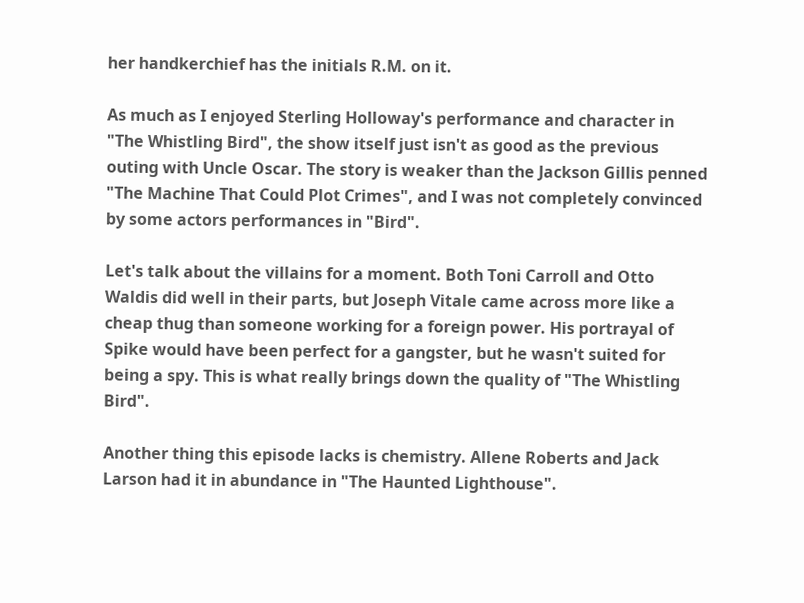her handkerchief has the initials R.M. on it.

As much as I enjoyed Sterling Holloway's performance and character in "The Whistling Bird", the show itself just isn't as good as the previous outing with Uncle Oscar. The story is weaker than the Jackson Gillis penned "The Machine That Could Plot Crimes", and I was not completely convinced by some actors performances in "Bird".

Let's talk about the villains for a moment. Both Toni Carroll and Otto Waldis did well in their parts, but Joseph Vitale came across more like a cheap thug than someone working for a foreign power. His portrayal of Spike would have been perfect for a gangster, but he wasn't suited for being a spy. This is what really brings down the quality of "The Whistling Bird".

Another thing this episode lacks is chemistry. Allene Roberts and Jack Larson had it in abundance in "The Haunted Lighthouse".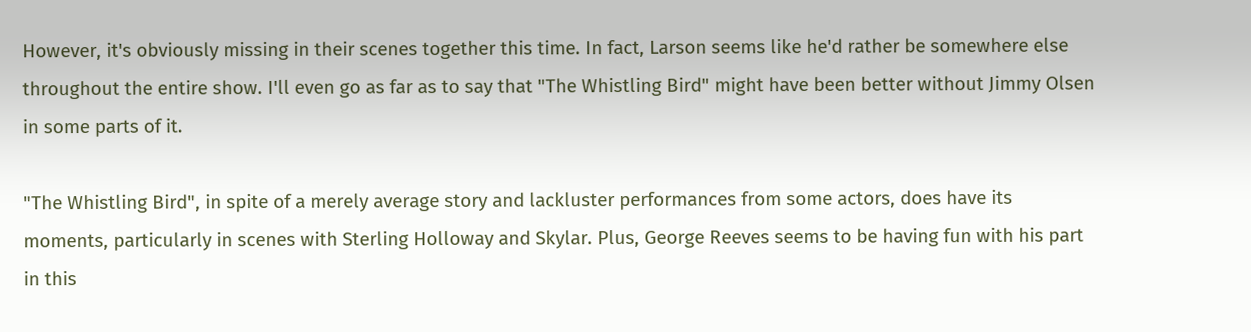However, it's obviously missing in their scenes together this time. In fact, Larson seems like he'd rather be somewhere else throughout the entire show. I'll even go as far as to say that "The Whistling Bird" might have been better without Jimmy Olsen in some parts of it.

"The Whistling Bird", in spite of a merely average story and lackluster performances from some actors, does have its moments, particularly in scenes with Sterling Holloway and Skylar. Plus, George Reeves seems to be having fun with his part in this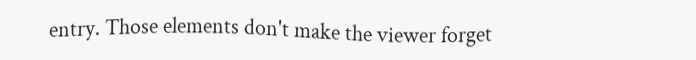entry. Those elements don't make the viewer forget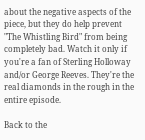about the negative aspects of the piece, but they do help prevent "The Whistling Bird" from being completely bad. Watch it only if you're a fan of Sterling Holloway and/or George Reeves. They're the real diamonds in the rough in the entire episode.

Back to the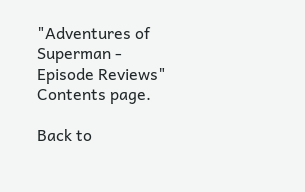"Adventures of Superman - Episode Reviews" Contents page.

Back to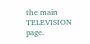the main TELEVISION page.